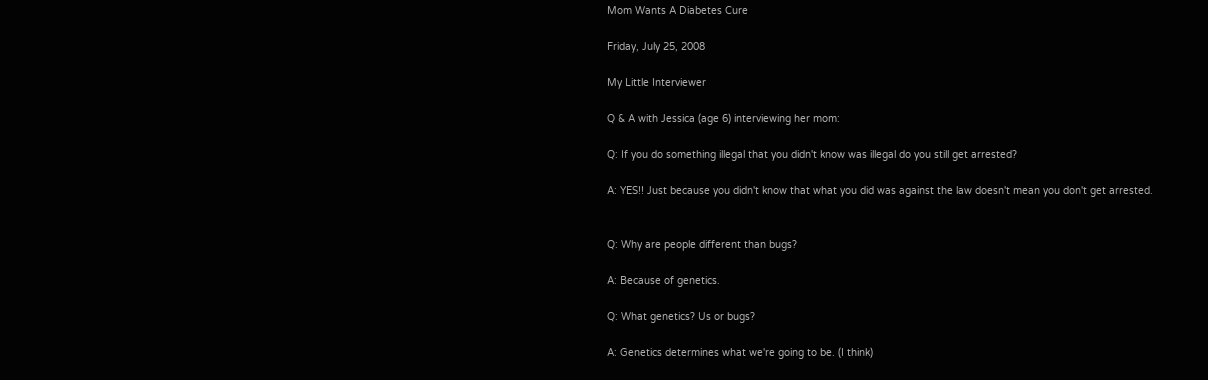Mom Wants A Diabetes Cure

Friday, July 25, 2008

My Little Interviewer

Q & A with Jessica (age 6) interviewing her mom:

Q: If you do something illegal that you didn't know was illegal do you still get arrested?

A: YES!! Just because you didn't know that what you did was against the law doesn't mean you don't get arrested.


Q: Why are people different than bugs?

A: Because of genetics.

Q: What genetics? Us or bugs?

A: Genetics determines what we're going to be. (I think)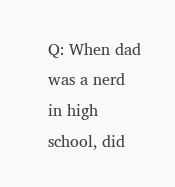Q: When dad was a nerd in high school, did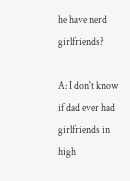he have nerd girlfriends?

A: I don't know if dad ever had girlfriends in high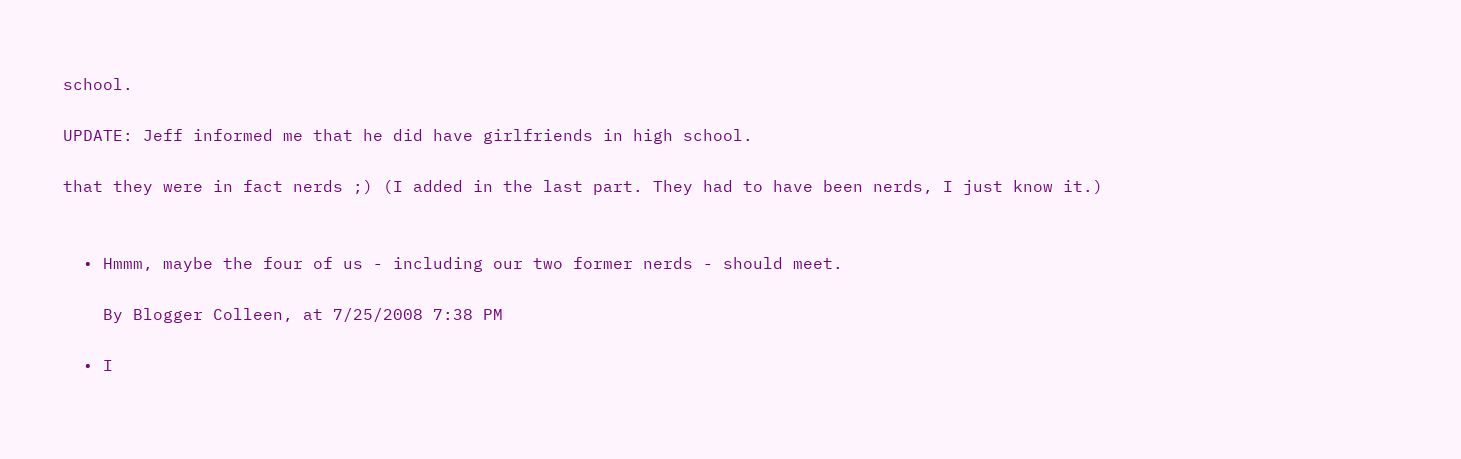school.

UPDATE: Jeff informed me that he did have girlfriends in high school.

that they were in fact nerds ;) (I added in the last part. They had to have been nerds, I just know it.)


  • Hmmm, maybe the four of us - including our two former nerds - should meet.

    By Blogger Colleen, at 7/25/2008 7:38 PM

  • I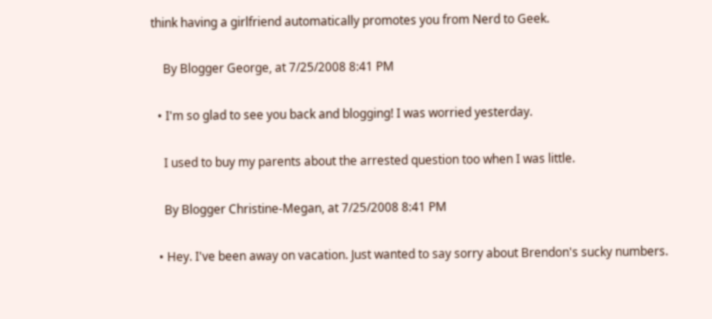think having a girlfriend automatically promotes you from Nerd to Geek.

    By Blogger George, at 7/25/2008 8:41 PM

  • I'm so glad to see you back and blogging! I was worried yesterday.

    I used to buy my parents about the arrested question too when I was little.

    By Blogger Christine-Megan, at 7/25/2008 8:41 PM

  • Hey. I've been away on vacation. Just wanted to say sorry about Brendon's sucky numbers.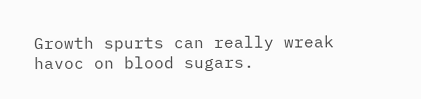Growth spurts can really wreak havoc on blood sugars.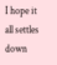I hope it all settles down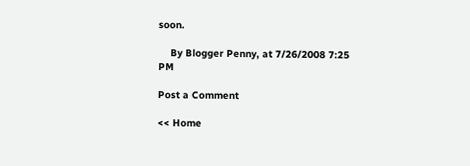soon.

    By Blogger Penny, at 7/26/2008 7:25 PM

Post a Comment

<< Home